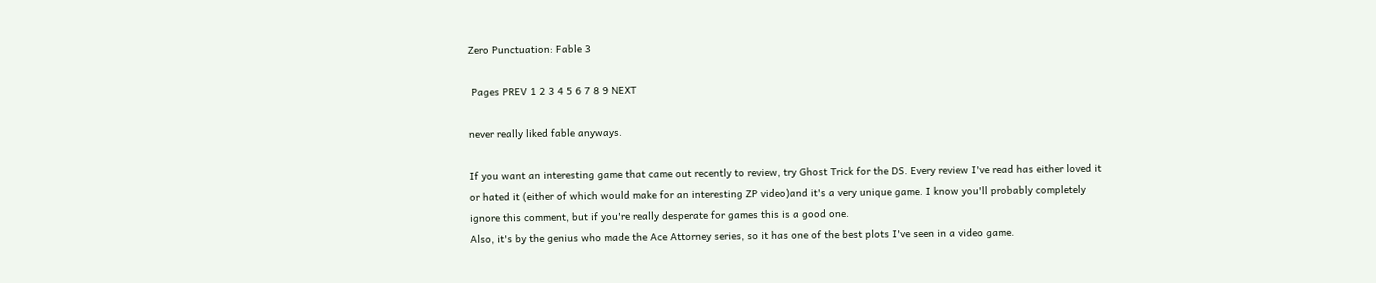Zero Punctuation: Fable 3

 Pages PREV 1 2 3 4 5 6 7 8 9 NEXT

never really liked fable anyways.

If you want an interesting game that came out recently to review, try Ghost Trick for the DS. Every review I've read has either loved it or hated it (either of which would make for an interesting ZP video)and it's a very unique game. I know you'll probably completely ignore this comment, but if you're really desperate for games this is a good one.
Also, it's by the genius who made the Ace Attorney series, so it has one of the best plots I've seen in a video game.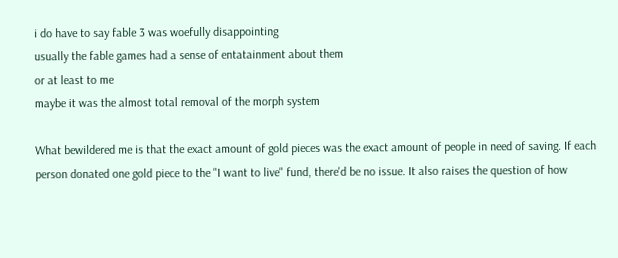i do have to say fable 3 was woefully disappointing
usually the fable games had a sense of entatainment about them
or at least to me
maybe it was the almost total removal of the morph system

What bewildered me is that the exact amount of gold pieces was the exact amount of people in need of saving. If each person donated one gold piece to the "I want to live" fund, there'd be no issue. It also raises the question of how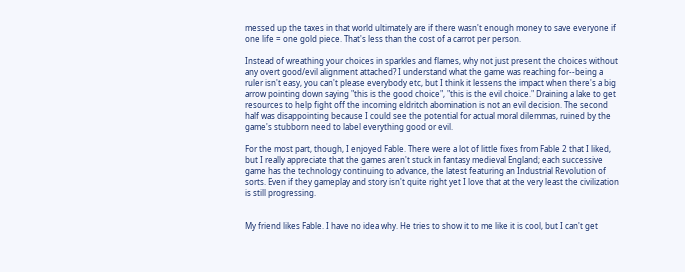messed up the taxes in that world ultimately are if there wasn't enough money to save everyone if one life = one gold piece. That's less than the cost of a carrot per person.

Instead of wreathing your choices in sparkles and flames, why not just present the choices without any overt good/evil alignment attached? I understand what the game was reaching for--being a ruler isn't easy, you can't please everybody etc, but I think it lessens the impact when there's a big arrow pointing down saying "this is the good choice", "this is the evil choice." Draining a lake to get resources to help fight off the incoming eldritch abomination is not an evil decision. The second half was disappointing because I could see the potential for actual moral dilemmas, ruined by the game's stubborn need to label everything good or evil.

For the most part, though, I enjoyed Fable. There were a lot of little fixes from Fable 2 that I liked, but I really appreciate that the games aren't stuck in fantasy medieval England; each successive game has the technology continuing to advance, the latest featuring an Industrial Revolution of sorts. Even if they gameplay and story isn't quite right yet I love that at the very least the civilization is still progressing.


My friend likes Fable. I have no idea why. He tries to show it to me like it is cool, but I can't get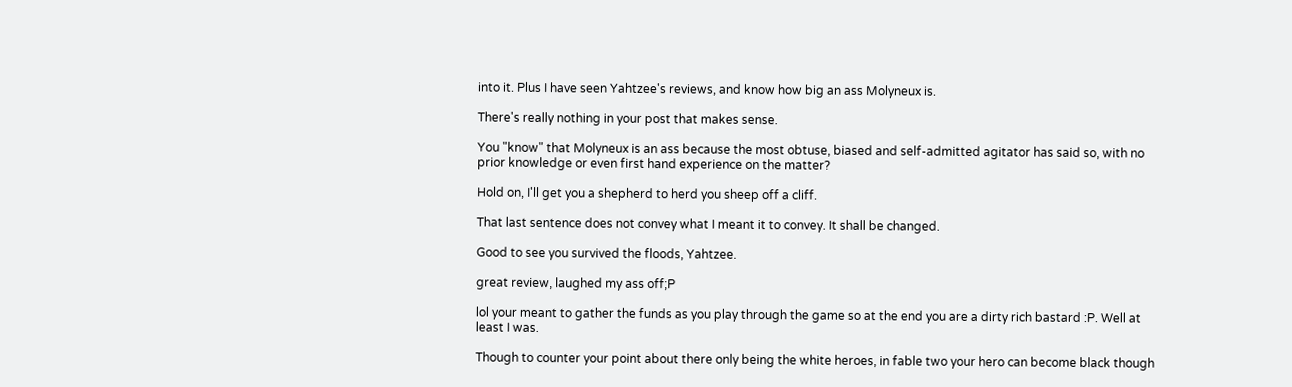into it. Plus I have seen Yahtzee's reviews, and know how big an ass Molyneux is.

There's really nothing in your post that makes sense.

You "know" that Molyneux is an ass because the most obtuse, biased and self-admitted agitator has said so, with no prior knowledge or even first hand experience on the matter?

Hold on, I'll get you a shepherd to herd you sheep off a cliff.

That last sentence does not convey what I meant it to convey. It shall be changed.

Good to see you survived the floods, Yahtzee.

great review, laughed my ass off;P

lol your meant to gather the funds as you play through the game so at the end you are a dirty rich bastard :P. Well at least I was.

Though to counter your point about there only being the white heroes, in fable two your hero can become black though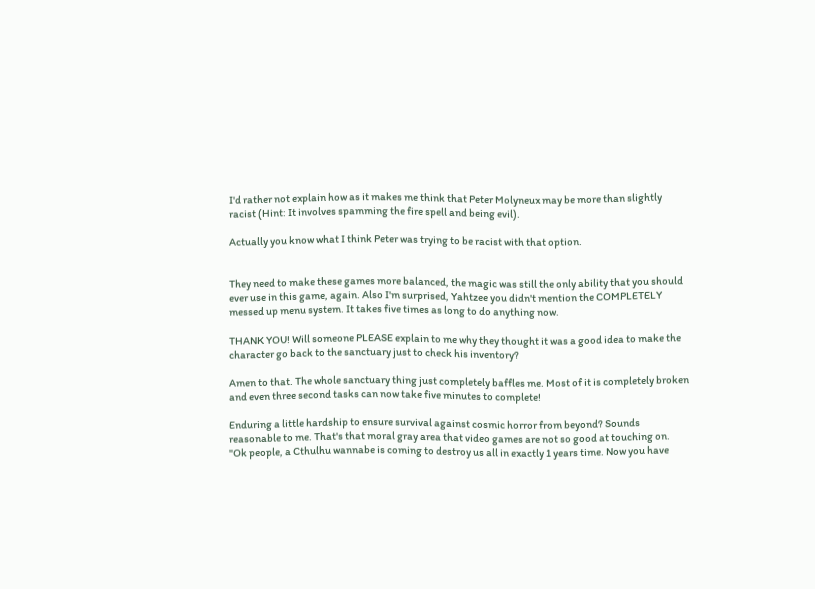I'd rather not explain how as it makes me think that Peter Molyneux may be more than slightly racist (Hint: It involves spamming the fire spell and being evil).

Actually you know what I think Peter was trying to be racist with that option.


They need to make these games more balanced, the magic was still the only ability that you should ever use in this game, again. Also I'm surprised, Yahtzee you didn't mention the COMPLETELY messed up menu system. It takes five times as long to do anything now.

THANK YOU! Will someone PLEASE explain to me why they thought it was a good idea to make the character go back to the sanctuary just to check his inventory?

Amen to that. The whole sanctuary thing just completely baffles me. Most of it is completely broken and even three second tasks can now take five minutes to complete!

Enduring a little hardship to ensure survival against cosmic horror from beyond? Sounds reasonable to me. That's that moral gray area that video games are not so good at touching on.
"Ok people, a Cthulhu wannabe is coming to destroy us all in exactly 1 years time. Now you have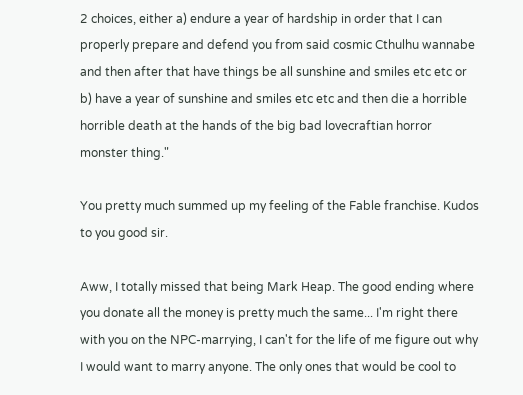2 choices, either a) endure a year of hardship in order that I can properly prepare and defend you from said cosmic Cthulhu wannabe and then after that have things be all sunshine and smiles etc etc or b) have a year of sunshine and smiles etc etc and then die a horrible horrible death at the hands of the big bad lovecraftian horror monster thing."

You pretty much summed up my feeling of the Fable franchise. Kudos to you good sir.

Aww, I totally missed that being Mark Heap. The good ending where you donate all the money is pretty much the same... I'm right there with you on the NPC-marrying, I can't for the life of me figure out why I would want to marry anyone. The only ones that would be cool to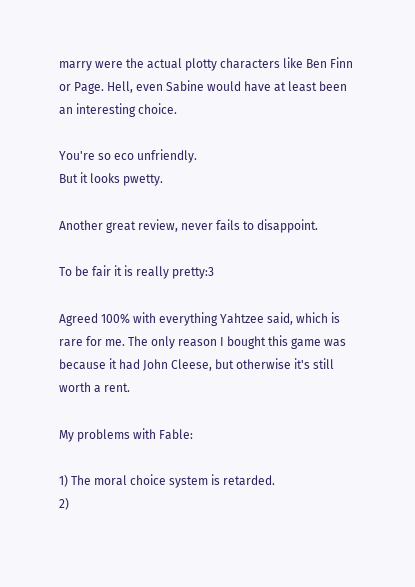marry were the actual plotty characters like Ben Finn or Page. Hell, even Sabine would have at least been an interesting choice.

You're so eco unfriendly.
But it looks pwetty.

Another great review, never fails to disappoint.

To be fair it is really pretty:3

Agreed 100% with everything Yahtzee said, which is rare for me. The only reason I bought this game was because it had John Cleese, but otherwise it's still worth a rent.

My problems with Fable:

1) The moral choice system is retarded.
2)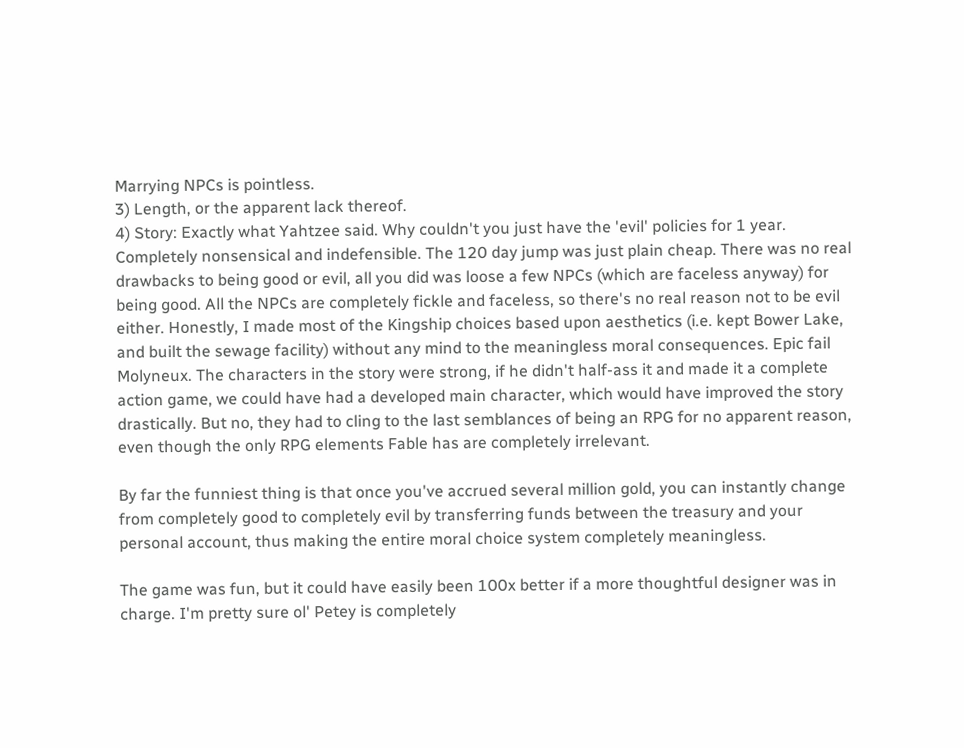Marrying NPCs is pointless.
3) Length, or the apparent lack thereof.
4) Story: Exactly what Yahtzee said. Why couldn't you just have the 'evil' policies for 1 year. Completely nonsensical and indefensible. The 120 day jump was just plain cheap. There was no real drawbacks to being good or evil, all you did was loose a few NPCs (which are faceless anyway) for being good. All the NPCs are completely fickle and faceless, so there's no real reason not to be evil either. Honestly, I made most of the Kingship choices based upon aesthetics (i.e. kept Bower Lake, and built the sewage facility) without any mind to the meaningless moral consequences. Epic fail Molyneux. The characters in the story were strong, if he didn't half-ass it and made it a complete action game, we could have had a developed main character, which would have improved the story drastically. But no, they had to cling to the last semblances of being an RPG for no apparent reason, even though the only RPG elements Fable has are completely irrelevant.

By far the funniest thing is that once you've accrued several million gold, you can instantly change from completely good to completely evil by transferring funds between the treasury and your personal account, thus making the entire moral choice system completely meaningless.

The game was fun, but it could have easily been 100x better if a more thoughtful designer was in charge. I'm pretty sure ol' Petey is completely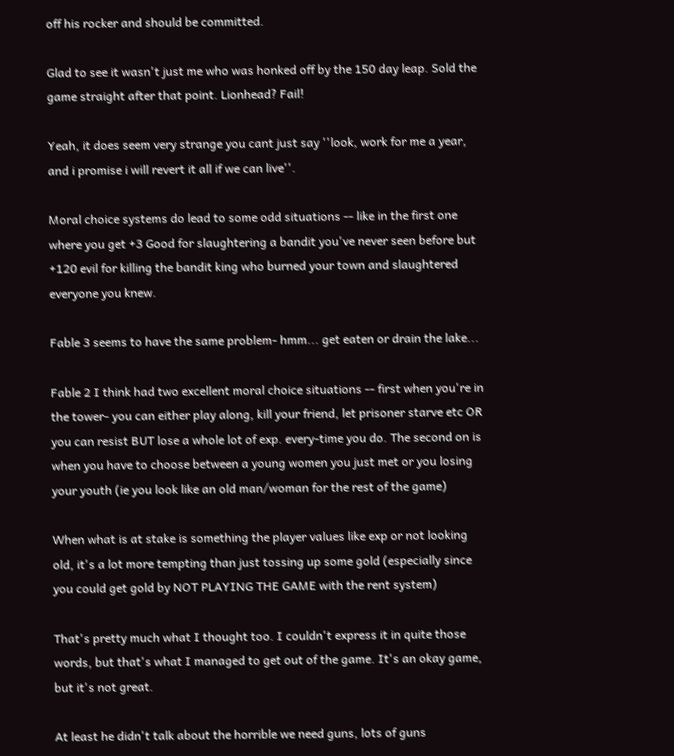off his rocker and should be committed.

Glad to see it wasn't just me who was honked off by the 150 day leap. Sold the game straight after that point. Lionhead? Fail!

Yeah, it does seem very strange you cant just say ''look, work for me a year, and i promise i will revert it all if we can live''.

Moral choice systems do lead to some odd situations -- like in the first one where you get +3 Good for slaughtering a bandit you've never seen before but +120 evil for killing the bandit king who burned your town and slaughtered everyone you knew.

Fable 3 seems to have the same problem- hmm... get eaten or drain the lake...

Fable 2 I think had two excellent moral choice situations -- first when you're in the tower- you can either play along, kill your friend, let prisoner starve etc OR you can resist BUT lose a whole lot of exp. every-time you do. The second on is when you have to choose between a young women you just met or you losing your youth (ie you look like an old man/woman for the rest of the game)

When what is at stake is something the player values like exp or not looking old, it's a lot more tempting than just tossing up some gold (especially since you could get gold by NOT PLAYING THE GAME with the rent system)

That's pretty much what I thought too. I couldn't express it in quite those words, but that's what I managed to get out of the game. It's an okay game, but it's not great.

At least he didn't talk about the horrible we need guns, lots of guns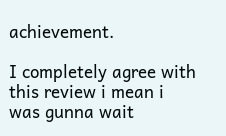achievement.

I completely agree with this review i mean i was gunna wait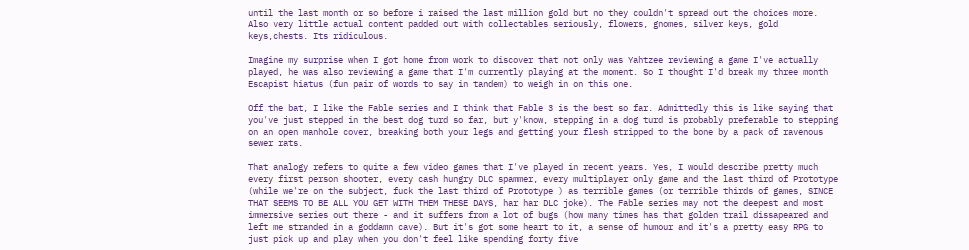until the last month or so before i raised the last million gold but no they couldn't spread out the choices more. Also very little actual content padded out with collectables seriously, flowers, gnomes, silver keys, gold keys,chests. Its ridiculous.

Imagine my surprise when I got home from work to discover that not only was Yahtzee reviewing a game I've actually played, he was also reviewing a game that I'm currently playing at the moment. So I thought I'd break my three month Escapist hiatus (fun pair of words to say in tandem) to weigh in on this one.

Off the bat, I like the Fable series and I think that Fable 3 is the best so far. Admittedly this is like saying that you've just stepped in the best dog turd so far, but y'know, stepping in a dog turd is probably preferable to stepping on an open manhole cover, breaking both your legs and getting your flesh stripped to the bone by a pack of ravenous sewer rats.

That analogy refers to quite a few video games that I've played in recent years. Yes, I would describe pretty much every first person shooter, every cash hungry DLC spammer, every multiplayer only game and the last third of Prototype (while we're on the subject, fuck the last third of Prototype ) as terrible games (or terrible thirds of games, SINCE THAT SEEMS TO BE ALL YOU GET WITH THEM THESE DAYS, har har DLC joke). The Fable series may not the deepest and most immersive series out there - and it suffers from a lot of bugs (how many times has that golden trail dissapeared and left me stranded in a goddamn cave). But it's got some heart to it, a sense of humour and it's a pretty easy RPG to just pick up and play when you don't feel like spending forty five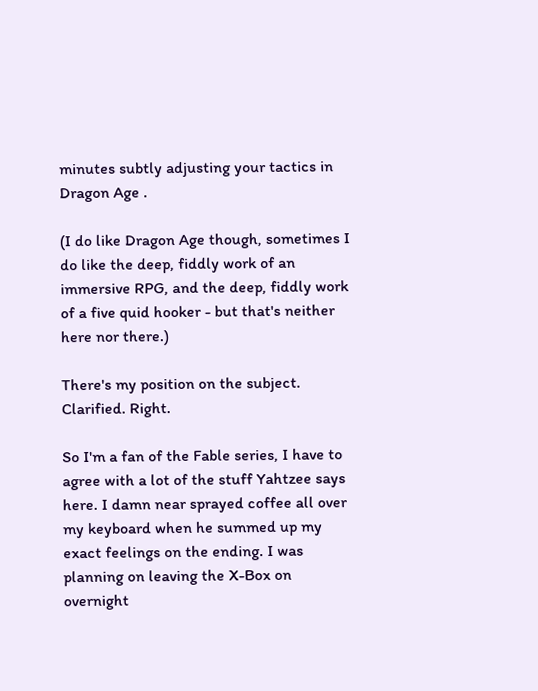minutes subtly adjusting your tactics in Dragon Age .

(I do like Dragon Age though, sometimes I do like the deep, fiddly work of an immersive RPG, and the deep, fiddly work of a five quid hooker - but that's neither here nor there.)

There's my position on the subject. Clarified. Right.

So I'm a fan of the Fable series, I have to agree with a lot of the stuff Yahtzee says here. I damn near sprayed coffee all over my keyboard when he summed up my exact feelings on the ending. I was planning on leaving the X-Box on overnight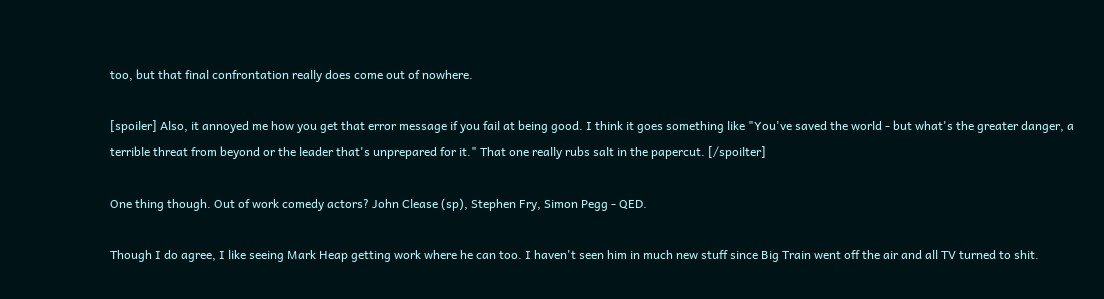too, but that final confrontation really does come out of nowhere.

[spoiler] Also, it annoyed me how you get that error message if you fail at being good. I think it goes something like "You've saved the world - but what's the greater danger, a terrible threat from beyond or the leader that's unprepared for it." That one really rubs salt in the papercut. [/spoilter]

One thing though. Out of work comedy actors? John Clease (sp), Stephen Fry, Simon Pegg - QED.

Though I do agree, I like seeing Mark Heap getting work where he can too. I haven't seen him in much new stuff since Big Train went off the air and all TV turned to shit.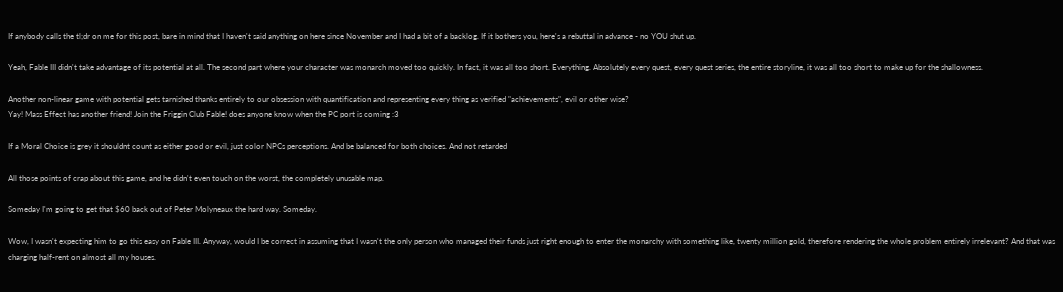If anybody calls the tl;dr on me for this post, bare in mind that I haven't said anything on here since November and I had a bit of a backlog. If it bothers you, here's a rebuttal in advance - no YOU shut up.

Yeah, Fable III didn't take advantage of its potential at all. The second part where your character was monarch moved too quickly. In fact, it was all too short. Everything. Absolutely every quest, every quest series, the entire storyline, it was all too short to make up for the shallowness.

Another non-linear game with potential gets tarnished thanks entirely to our obsession with quantification and representing every thing as verified "achievements", evil or other wise?
Yay! Mass Effect has another friend! Join the Friggin Club Fable! does anyone know when the PC port is coming :3

If a Moral Choice is grey it shouldnt count as either good or evil, just color NPCs perceptions. And be balanced for both choices. And not retarded

All those points of crap about this game, and he didn't even touch on the worst, the completely unusable map.

Someday I'm going to get that $60 back out of Peter Molyneaux the hard way. Someday.

Wow, I wasn't expecting him to go this easy on Fable III. Anyway, would I be correct in assuming that I wasn't the only person who managed their funds just right enough to enter the monarchy with something like, twenty million gold, therefore rendering the whole problem entirely irrelevant? And that was charging half-rent on almost all my houses.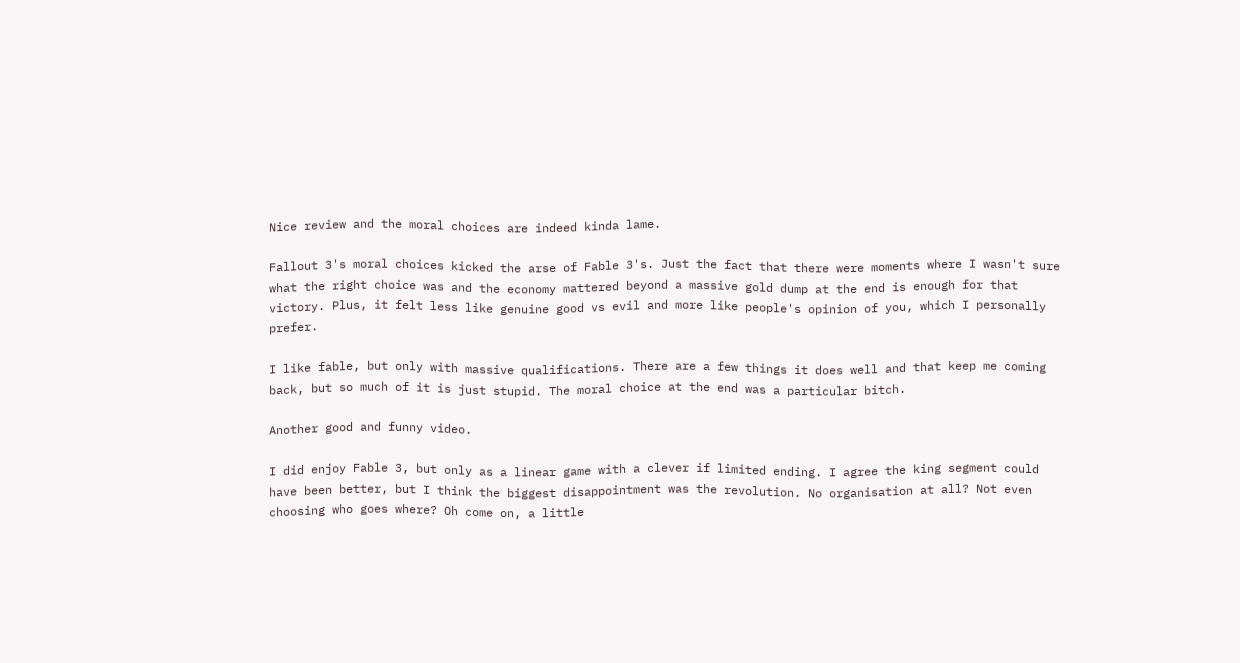Nice review and the moral choices are indeed kinda lame.

Fallout 3's moral choices kicked the arse of Fable 3's. Just the fact that there were moments where I wasn't sure what the right choice was and the economy mattered beyond a massive gold dump at the end is enough for that victory. Plus, it felt less like genuine good vs evil and more like people's opinion of you, which I personally prefer.

I like fable, but only with massive qualifications. There are a few things it does well and that keep me coming back, but so much of it is just stupid. The moral choice at the end was a particular bitch.

Another good and funny video.

I did enjoy Fable 3, but only as a linear game with a clever if limited ending. I agree the king segment could have been better, but I think the biggest disappointment was the revolution. No organisation at all? Not even choosing who goes where? Oh come on, a little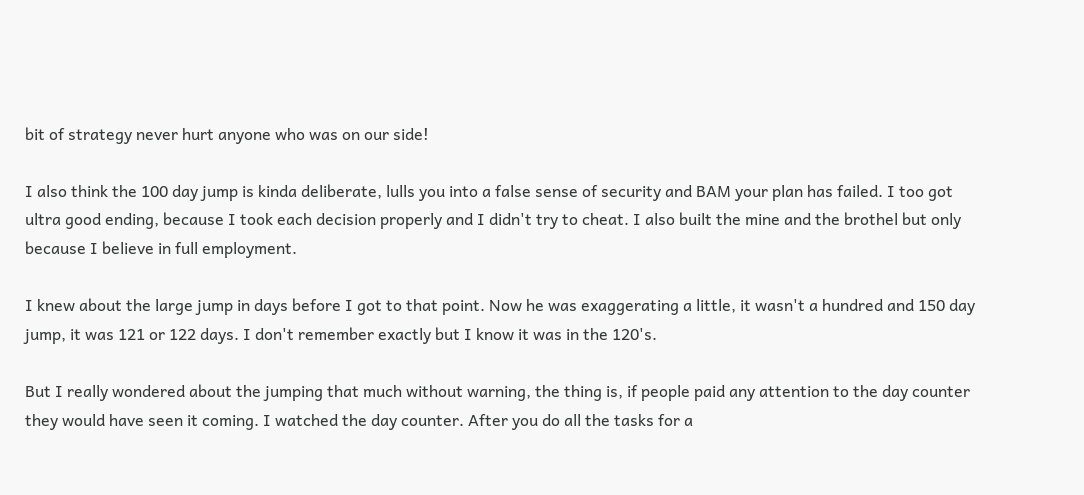bit of strategy never hurt anyone who was on our side!

I also think the 100 day jump is kinda deliberate, lulls you into a false sense of security and BAM your plan has failed. I too got ultra good ending, because I took each decision properly and I didn't try to cheat. I also built the mine and the brothel but only because I believe in full employment.

I knew about the large jump in days before I got to that point. Now he was exaggerating a little, it wasn't a hundred and 150 day jump, it was 121 or 122 days. I don't remember exactly but I know it was in the 120's.

But I really wondered about the jumping that much without warning, the thing is, if people paid any attention to the day counter they would have seen it coming. I watched the day counter. After you do all the tasks for a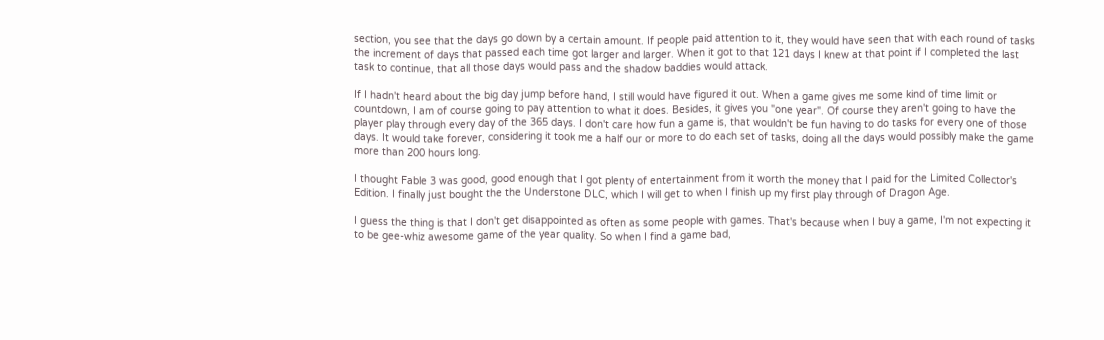section, you see that the days go down by a certain amount. If people paid attention to it, they would have seen that with each round of tasks the increment of days that passed each time got larger and larger. When it got to that 121 days I knew at that point if I completed the last task to continue, that all those days would pass and the shadow baddies would attack.

If I hadn't heard about the big day jump before hand, I still would have figured it out. When a game gives me some kind of time limit or countdown, I am of course going to pay attention to what it does. Besides, it gives you "one year". Of course they aren't going to have the player play through every day of the 365 days. I don't care how fun a game is, that wouldn't be fun having to do tasks for every one of those days. It would take forever, considering it took me a half our or more to do each set of tasks, doing all the days would possibly make the game more than 200 hours long.

I thought Fable 3 was good, good enough that I got plenty of entertainment from it worth the money that I paid for the Limited Collector's Edition. I finally just bought the the Understone DLC, which I will get to when I finish up my first play through of Dragon Age.

I guess the thing is that I don't get disappointed as often as some people with games. That's because when I buy a game, I'm not expecting it to be gee-whiz awesome game of the year quality. So when I find a game bad,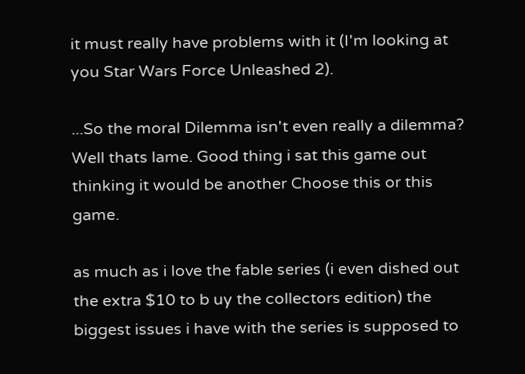it must really have problems with it (I'm looking at you Star Wars Force Unleashed 2).

...So the moral Dilemma isn't even really a dilemma? Well thats lame. Good thing i sat this game out thinking it would be another Choose this or this game.

as much as i love the fable series (i even dished out the extra $10 to b uy the collectors edition) the biggest issues i have with the series is supposed to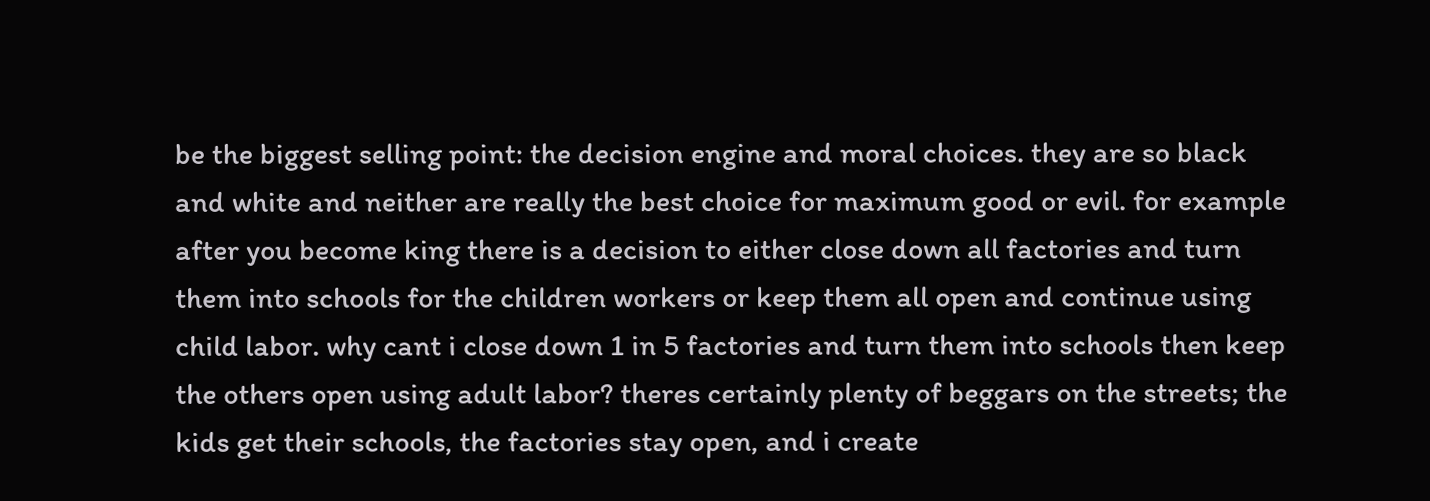be the biggest selling point: the decision engine and moral choices. they are so black and white and neither are really the best choice for maximum good or evil. for example after you become king there is a decision to either close down all factories and turn them into schools for the children workers or keep them all open and continue using child labor. why cant i close down 1 in 5 factories and turn them into schools then keep the others open using adult labor? theres certainly plenty of beggars on the streets; the kids get their schools, the factories stay open, and i create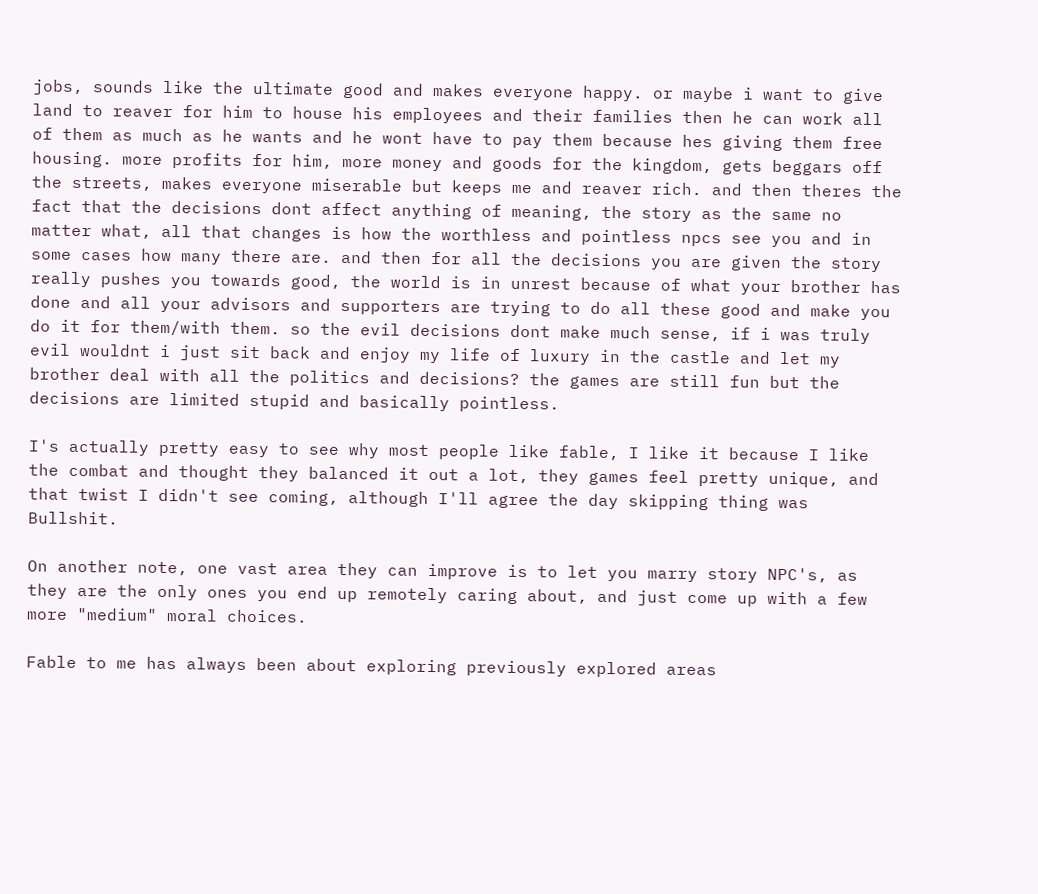jobs, sounds like the ultimate good and makes everyone happy. or maybe i want to give land to reaver for him to house his employees and their families then he can work all of them as much as he wants and he wont have to pay them because hes giving them free housing. more profits for him, more money and goods for the kingdom, gets beggars off the streets, makes everyone miserable but keeps me and reaver rich. and then theres the fact that the decisions dont affect anything of meaning, the story as the same no matter what, all that changes is how the worthless and pointless npcs see you and in some cases how many there are. and then for all the decisions you are given the story really pushes you towards good, the world is in unrest because of what your brother has done and all your advisors and supporters are trying to do all these good and make you do it for them/with them. so the evil decisions dont make much sense, if i was truly evil wouldnt i just sit back and enjoy my life of luxury in the castle and let my brother deal with all the politics and decisions? the games are still fun but the decisions are limited stupid and basically pointless.

I's actually pretty easy to see why most people like fable, I like it because I like the combat and thought they balanced it out a lot, they games feel pretty unique, and that twist I didn't see coming, although I'll agree the day skipping thing was Bullshit.

On another note, one vast area they can improve is to let you marry story NPC's, as they are the only ones you end up remotely caring about, and just come up with a few more "medium" moral choices.

Fable to me has always been about exploring previously explored areas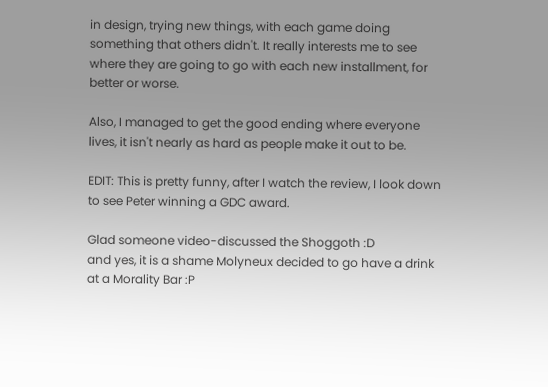in design, trying new things, with each game doing something that others didn't. It really interests me to see where they are going to go with each new installment, for better or worse.

Also, I managed to get the good ending where everyone lives, it isn't nearly as hard as people make it out to be.

EDIT: This is pretty funny, after I watch the review, I look down to see Peter winning a GDC award.

Glad someone video-discussed the Shoggoth :D
and yes, it is a shame Molyneux decided to go have a drink at a Morality Bar :P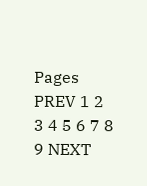Pages PREV 1 2 3 4 5 6 7 8 9 NEXT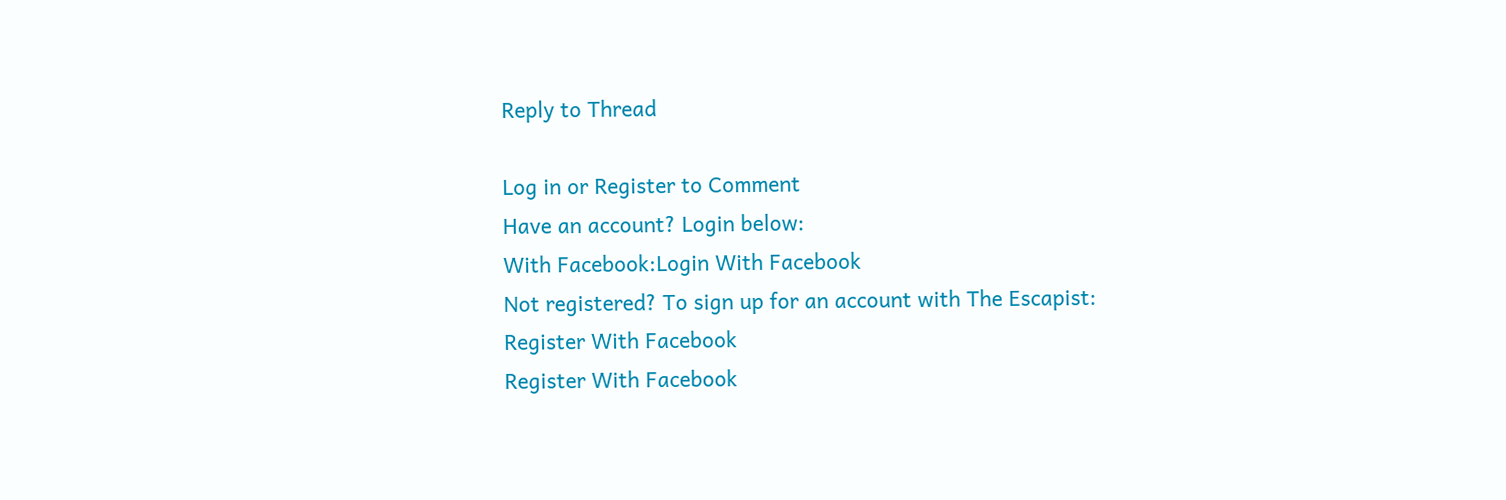Reply to Thread

Log in or Register to Comment
Have an account? Login below:
With Facebook:Login With Facebook
Not registered? To sign up for an account with The Escapist:
Register With Facebook
Register With Facebook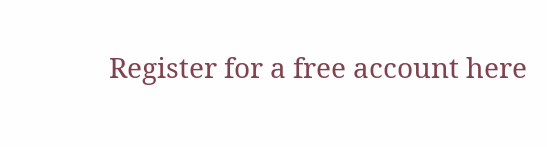Register for a free account here